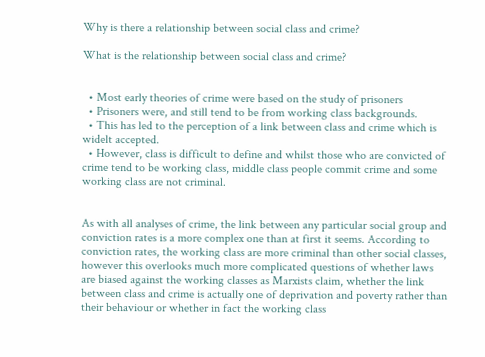Why is there a relationship between social class and crime?

What is the relationship between social class and crime?


  • Most early theories of crime were based on the study of prisoners
  • Prisoners were, and still tend to be from working class backgrounds.
  • This has led to the perception of a link between class and crime which is widelt accepted.
  • However, class is difficult to define and whilst those who are convicted of crime tend to be working class, middle class people commit crime and some working class are not criminal.


As with all analyses of crime, the link between any particular social group and conviction rates is a more complex one than at first it seems. According to conviction rates, the working class are more criminal than other social classes, however this overlooks much more complicated questions of whether laws are biased against the working classes as Marxists claim, whether the link between class and crime is actually one of deprivation and poverty rather than their behaviour or whether in fact the working class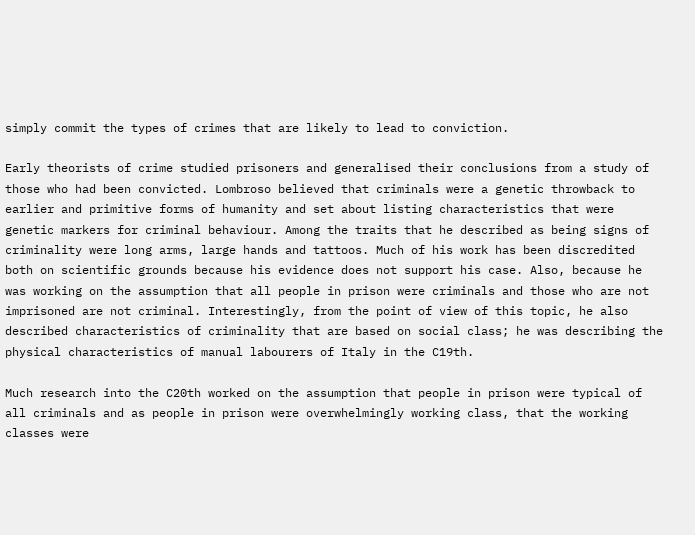simply commit the types of crimes that are likely to lead to conviction.

Early theorists of crime studied prisoners and generalised their conclusions from a study of those who had been convicted. Lombroso believed that criminals were a genetic throwback to earlier and primitive forms of humanity and set about listing characteristics that were genetic markers for criminal behaviour. Among the traits that he described as being signs of criminality were long arms, large hands and tattoos. Much of his work has been discredited both on scientific grounds because his evidence does not support his case. Also, because he was working on the assumption that all people in prison were criminals and those who are not imprisoned are not criminal. Interestingly, from the point of view of this topic, he also described characteristics of criminality that are based on social class; he was describing the physical characteristics of manual labourers of Italy in the C19th.

Much research into the C20th worked on the assumption that people in prison were typical of all criminals and as people in prison were overwhelmingly working class, that the working classes were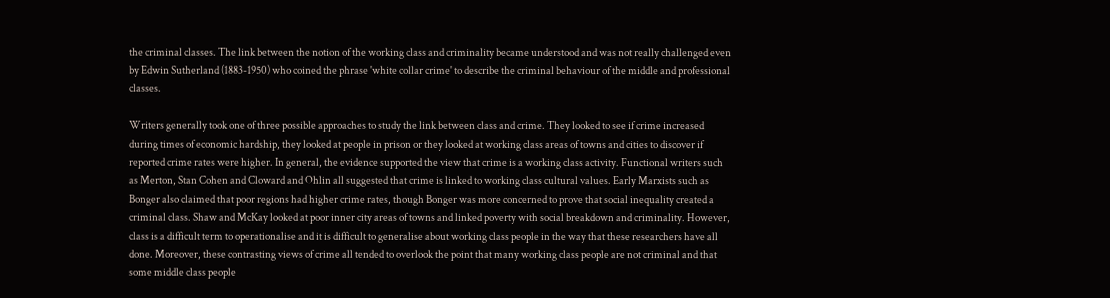the criminal classes. The link between the notion of the working class and criminality became understood and was not really challenged even by Edwin Sutherland (1883-1950) who coined the phrase 'white collar crime' to describe the criminal behaviour of the middle and professional classes.

Writers generally took one of three possible approaches to study the link between class and crime. They looked to see if crime increased during times of economic hardship, they looked at people in prison or they looked at working class areas of towns and cities to discover if reported crime rates were higher. In general, the evidence supported the view that crime is a working class activity. Functional writers such as Merton, Stan Cohen and Cloward and Ohlin all suggested that crime is linked to working class cultural values. Early Marxists such as Bonger also claimed that poor regions had higher crime rates, though Bonger was more concerned to prove that social inequality created a criminal class. Shaw and McKay looked at poor inner city areas of towns and linked poverty with social breakdown and criminality. However, class is a difficult term to operationalise and it is difficult to generalise about working class people in the way that these researchers have all done. Moreover, these contrasting views of crime all tended to overlook the point that many working class people are not criminal and that some middle class people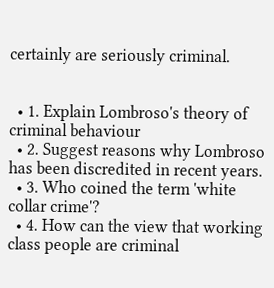certainly are seriously criminal.


  • 1. Explain Lombroso's theory of criminal behaviour
  • 2. Suggest reasons why Lombroso has been discredited in recent years.
  • 3. Who coined the term 'white collar crime'?
  • 4. How can the view that working class people are criminal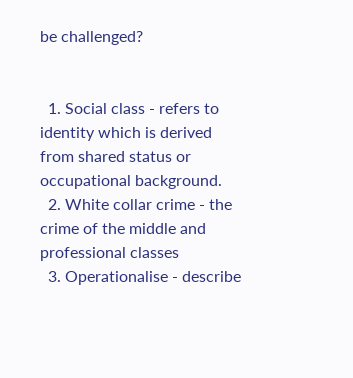be challenged?


  1. Social class - refers to identity which is derived from shared status or occupational background.
  2. White collar crime - the crime of the middle and professional classes
  3. Operationalise - describe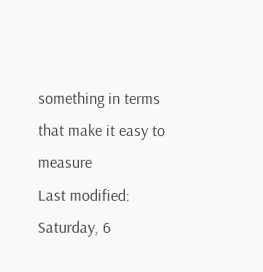something in terms that make it easy to measure
Last modified: Saturday, 6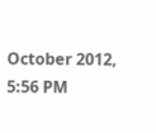October 2012, 5:56 PM